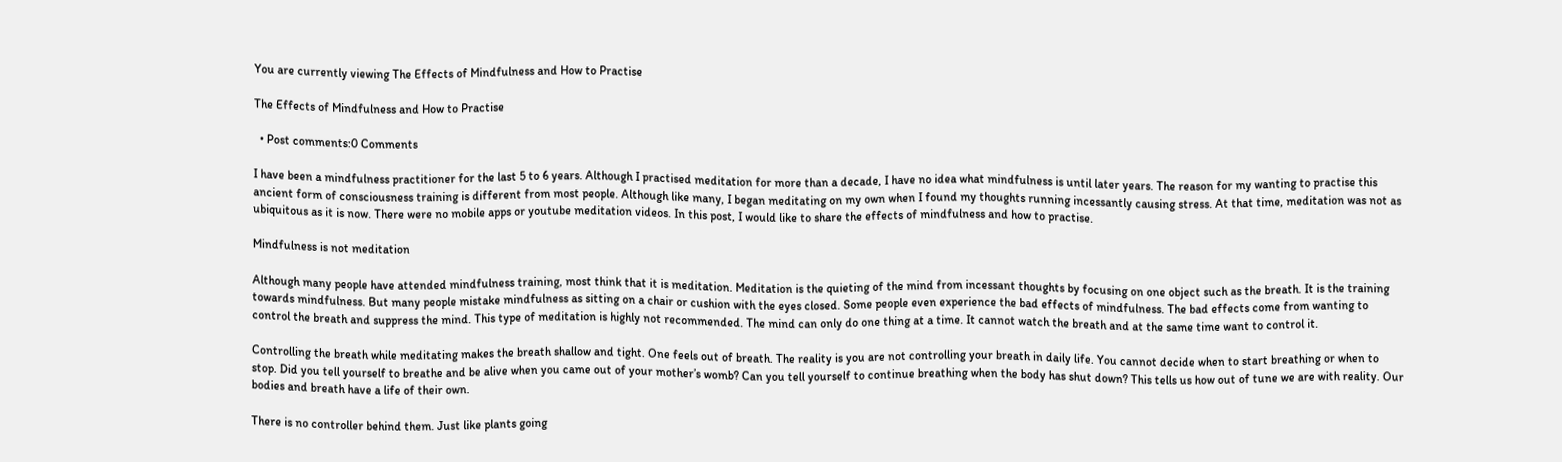You are currently viewing The Effects of Mindfulness and How to Practise

The Effects of Mindfulness and How to Practise

  • Post comments:0 Comments

I have been a mindfulness practitioner for the last 5 to 6 years. Although I practised meditation for more than a decade, I have no idea what mindfulness is until later years. The reason for my wanting to practise this ancient form of consciousness training is different from most people. Although like many, I began meditating on my own when I found my thoughts running incessantly causing stress. At that time, meditation was not as ubiquitous as it is now. There were no mobile apps or youtube meditation videos. In this post, I would like to share the effects of mindfulness and how to practise.

Mindfulness is not meditation

Although many people have attended mindfulness training, most think that it is meditation. Meditation is the quieting of the mind from incessant thoughts by focusing on one object such as the breath. It is the training towards mindfulness. But many people mistake mindfulness as sitting on a chair or cushion with the eyes closed. Some people even experience the bad effects of mindfulness. The bad effects come from wanting to control the breath and suppress the mind. This type of meditation is highly not recommended. The mind can only do one thing at a time. It cannot watch the breath and at the same time want to control it.

Controlling the breath while meditating makes the breath shallow and tight. One feels out of breath. The reality is you are not controlling your breath in daily life. You cannot decide when to start breathing or when to stop. Did you tell yourself to breathe and be alive when you came out of your mother’s womb? Can you tell yourself to continue breathing when the body has shut down? This tells us how out of tune we are with reality. Our bodies and breath have a life of their own.

There is no controller behind them. Just like plants going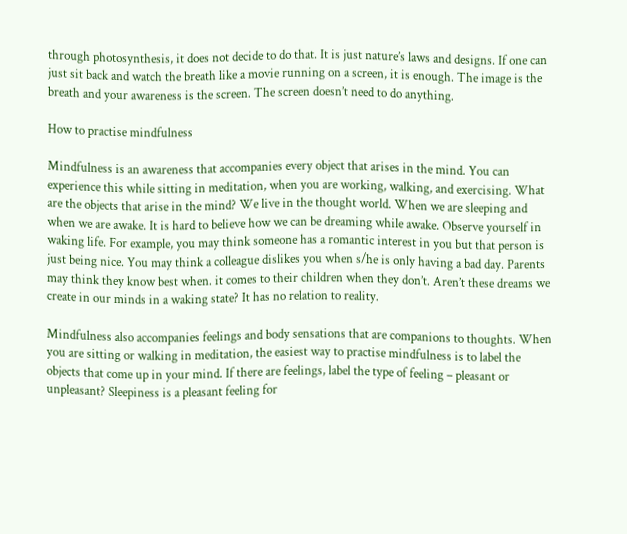through photosynthesis, it does not decide to do that. It is just nature’s laws and designs. If one can just sit back and watch the breath like a movie running on a screen, it is enough. The image is the breath and your awareness is the screen. The screen doesn’t need to do anything.

How to practise mindfulness

Mindfulness is an awareness that accompanies every object that arises in the mind. You can experience this while sitting in meditation, when you are working, walking, and exercising. What are the objects that arise in the mind? We live in the thought world. When we are sleeping and when we are awake. It is hard to believe how we can be dreaming while awake. Observe yourself in waking life. For example, you may think someone has a romantic interest in you but that person is just being nice. You may think a colleague dislikes you when s/he is only having a bad day. Parents may think they know best when. it comes to their children when they don’t. Aren’t these dreams we create in our minds in a waking state? It has no relation to reality.

Mindfulness also accompanies feelings and body sensations that are companions to thoughts. When you are sitting or walking in meditation, the easiest way to practise mindfulness is to label the objects that come up in your mind. If there are feelings, label the type of feeling – pleasant or unpleasant? Sleepiness is a pleasant feeling for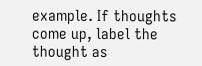example. If thoughts come up, label the thought as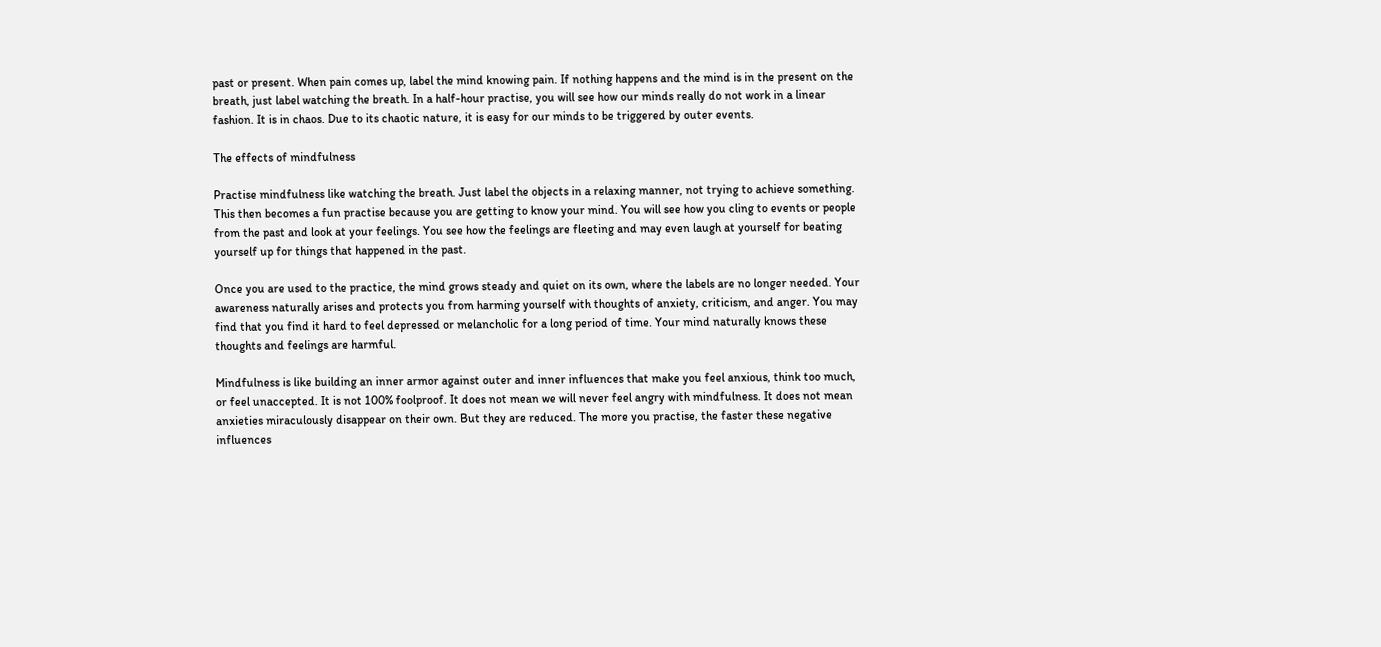past or present. When pain comes up, label the mind knowing pain. If nothing happens and the mind is in the present on the breath, just label watching the breath. In a half-hour practise, you will see how our minds really do not work in a linear fashion. It is in chaos. Due to its chaotic nature, it is easy for our minds to be triggered by outer events.

The effects of mindfulness

Practise mindfulness like watching the breath. Just label the objects in a relaxing manner, not trying to achieve something. This then becomes a fun practise because you are getting to know your mind. You will see how you cling to events or people from the past and look at your feelings. You see how the feelings are fleeting and may even laugh at yourself for beating yourself up for things that happened in the past.

Once you are used to the practice, the mind grows steady and quiet on its own, where the labels are no longer needed. Your awareness naturally arises and protects you from harming yourself with thoughts of anxiety, criticism, and anger. You may find that you find it hard to feel depressed or melancholic for a long period of time. Your mind naturally knows these thoughts and feelings are harmful.

Mindfulness is like building an inner armor against outer and inner influences that make you feel anxious, think too much, or feel unaccepted. It is not 100% foolproof. It does not mean we will never feel angry with mindfulness. It does not mean anxieties miraculously disappear on their own. But they are reduced. The more you practise, the faster these negative influences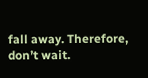fall away. Therefore, don’t wait.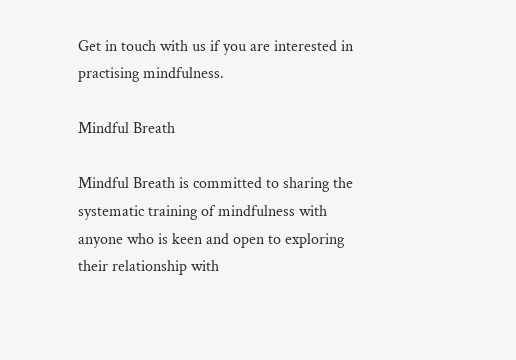Get in touch with us if you are interested in practising mindfulness.

Mindful Breath

Mindful Breath is committed to sharing the systematic training of mindfulness with anyone who is keen and open to exploring their relationship with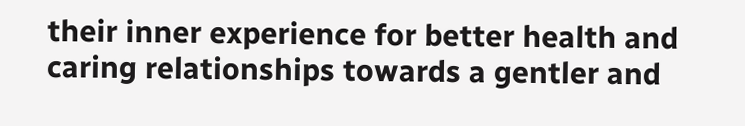their inner experience for better health and caring relationships towards a gentler and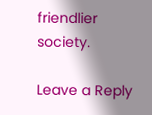friendlier society.

Leave a Reply